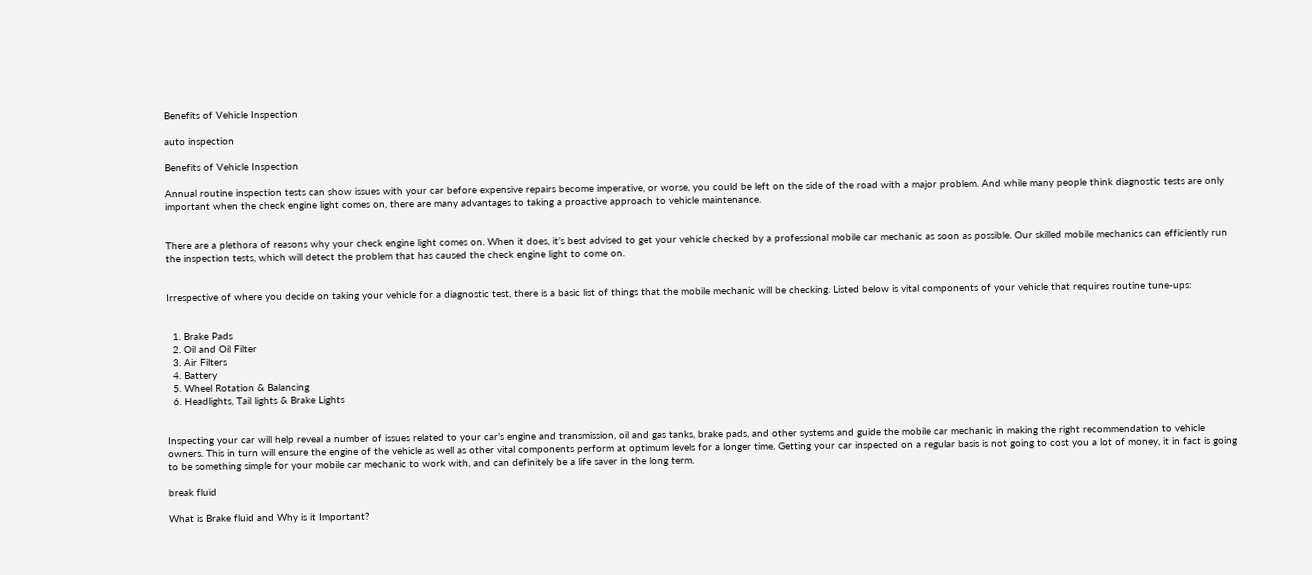Benefits of Vehicle Inspection

auto inspection

Benefits of Vehicle Inspection

Annual routine inspection tests can show issues with your car before expensive repairs become imperative, or worse, you could be left on the side of the road with a major problem. And while many people think diagnostic tests are only important when the check engine light comes on, there are many advantages to taking a proactive approach to vehicle maintenance.


There are a plethora of reasons why your check engine light comes on. When it does, it’s best advised to get your vehicle checked by a professional mobile car mechanic as soon as possible. Our skilled mobile mechanics can efficiently run the inspection tests, which will detect the problem that has caused the check engine light to come on.


Irrespective of where you decide on taking your vehicle for a diagnostic test, there is a basic list of things that the mobile mechanic will be checking. Listed below is vital components of your vehicle that requires routine tune-ups:


  1. Brake Pads
  2. Oil and Oil Filter
  3. Air Filters
  4. Battery
  5. Wheel Rotation & Balancing
  6. Headlights, Tail lights & Brake Lights


Inspecting your car will help reveal a number of issues related to your car’s engine and transmission, oil and gas tanks, brake pads, and other systems and guide the mobile car mechanic in making the right recommendation to vehicle owners. This in turn will ensure the engine of the vehicle as well as other vital components perform at optimum levels for a longer time. Getting your car inspected on a regular basis is not going to cost you a lot of money, it in fact is going to be something simple for your mobile car mechanic to work with, and can definitely be a life saver in the long term.

break fluid

What is Brake fluid and Why is it Important?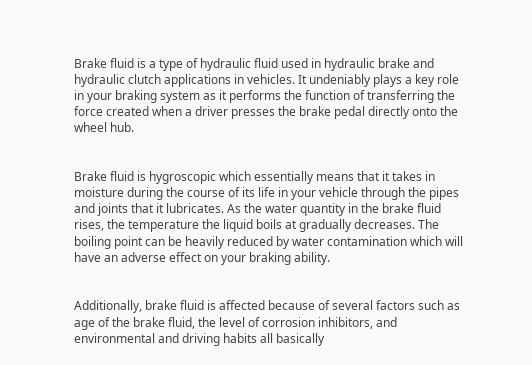Brake fluid is a type of hydraulic fluid used in hydraulic brake and hydraulic clutch applications in vehicles. It undeniably plays a key role in your braking system as it performs the function of transferring the force created when a driver presses the brake pedal directly onto the wheel hub.


Brake fluid is hygroscopic which essentially means that it takes in moisture during the course of its life in your vehicle through the pipes and joints that it lubricates. As the water quantity in the brake fluid rises, the temperature the liquid boils at gradually decreases. The boiling point can be heavily reduced by water contamination which will have an adverse effect on your braking ability.


Additionally, brake fluid is affected because of several factors such as age of the brake fluid, the level of corrosion inhibitors, and environmental and driving habits all basically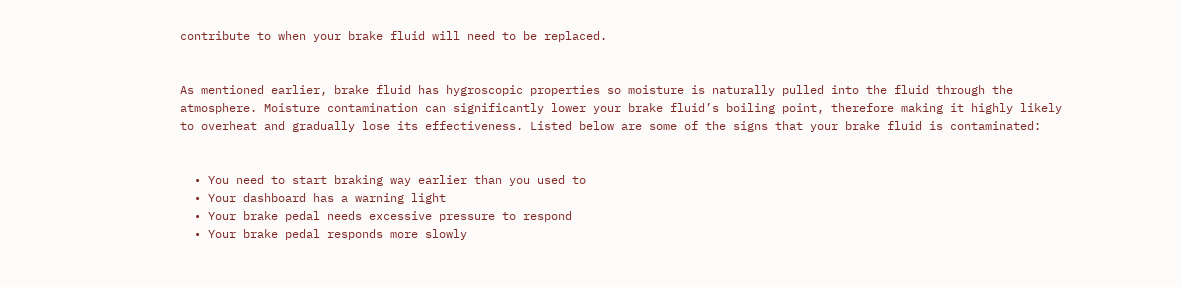contribute to when your brake fluid will need to be replaced.


As mentioned earlier, brake fluid has hygroscopic properties so moisture is naturally pulled into the fluid through the atmosphere. Moisture contamination can significantly lower your brake fluid’s boiling point, therefore making it highly likely to overheat and gradually lose its effectiveness. Listed below are some of the signs that your brake fluid is contaminated:


  • You need to start braking way earlier than you used to
  • Your dashboard has a warning light
  • Your brake pedal needs excessive pressure to respond
  • Your brake pedal responds more slowly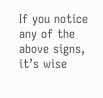If you notice any of the above signs, it’s wise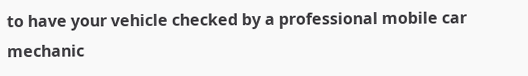to have your vehicle checked by a professional mobile car mechanic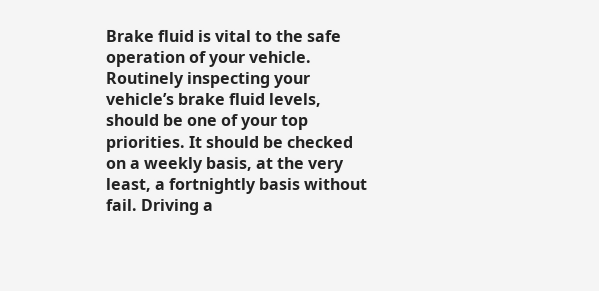Brake fluid is vital to the safe operation of your vehicle. Routinely inspecting your vehicle’s brake fluid levels, should be one of your top priorities. It should be checked on a weekly basis, at the very least, a fortnightly basis without fail. Driving a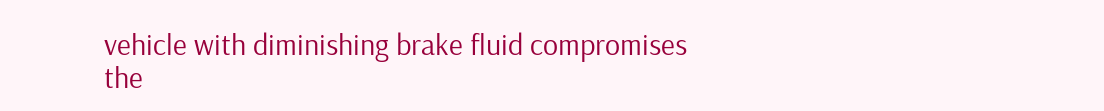vehicle with diminishing brake fluid compromises the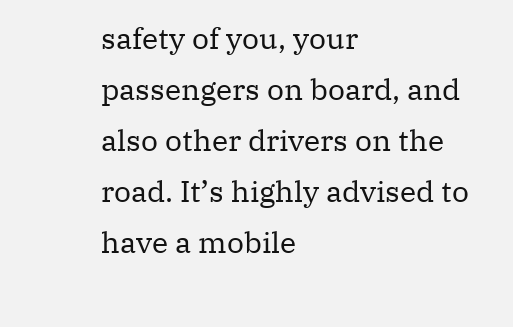safety of you, your passengers on board, and also other drivers on the road. It’s highly advised to have a mobile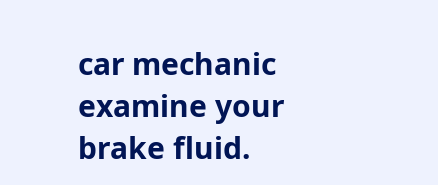car mechanic examine your brake fluid.